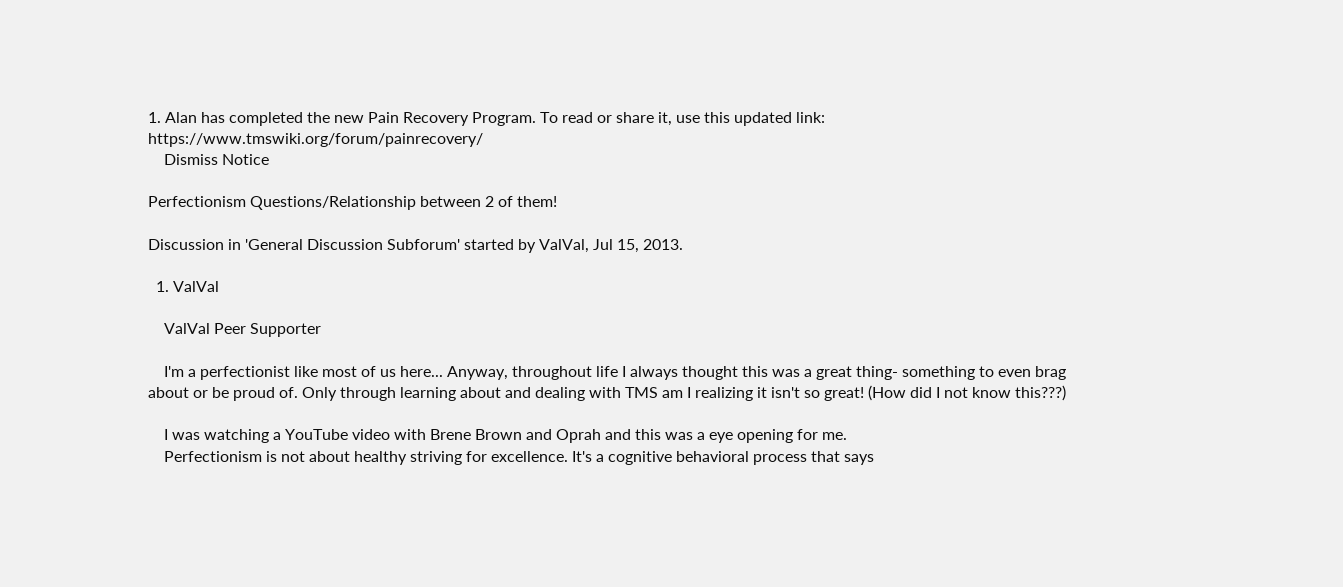1. Alan has completed the new Pain Recovery Program. To read or share it, use this updated link: https://www.tmswiki.org/forum/painrecovery/
    Dismiss Notice

Perfectionism Questions/Relationship between 2 of them!

Discussion in 'General Discussion Subforum' started by ValVal, Jul 15, 2013.

  1. ValVal

    ValVal Peer Supporter

    I'm a perfectionist like most of us here... Anyway, throughout life I always thought this was a great thing- something to even brag about or be proud of. Only through learning about and dealing with TMS am I realizing it isn't so great! (How did I not know this???)

    I was watching a YouTube video with Brene Brown and Oprah and this was a eye opening for me.
    Perfectionism is not about healthy striving for excellence. It's a cognitive behavioral process that says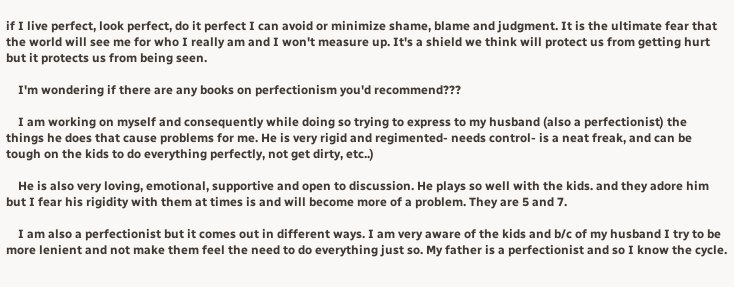if I live perfect, look perfect, do it perfect I can avoid or minimize shame, blame and judgment. It is the ultimate fear that the world will see me for who I really am and I won't measure up. It's a shield we think will protect us from getting hurt but it protects us from being seen.

    I'm wondering if there are any books on perfectionism you'd recommend???

    I am working on myself and consequently while doing so trying to express to my husband (also a perfectionist) the things he does that cause problems for me. He is very rigid and regimented- needs control- is a neat freak, and can be tough on the kids to do everything perfectly, not get dirty, etc..)

    He is also very loving, emotional, supportive and open to discussion. He plays so well with the kids. and they adore him but I fear his rigidity with them at times is and will become more of a problem. They are 5 and 7.

    I am also a perfectionist but it comes out in different ways. I am very aware of the kids and b/c of my husband I try to be more lenient and not make them feel the need to do everything just so. My father is a perfectionist and so I know the cycle.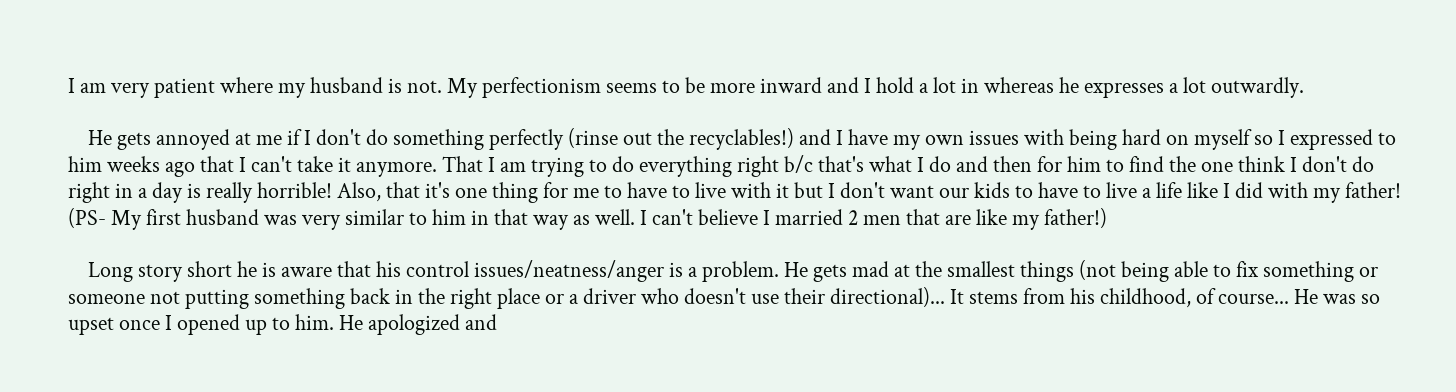I am very patient where my husband is not. My perfectionism seems to be more inward and I hold a lot in whereas he expresses a lot outwardly.

    He gets annoyed at me if I don't do something perfectly (rinse out the recyclables!) and I have my own issues with being hard on myself so I expressed to him weeks ago that I can't take it anymore. That I am trying to do everything right b/c that's what I do and then for him to find the one think I don't do right in a day is really horrible! Also, that it's one thing for me to have to live with it but I don't want our kids to have to live a life like I did with my father! (PS- My first husband was very similar to him in that way as well. I can't believe I married 2 men that are like my father!)

    Long story short he is aware that his control issues/neatness/anger is a problem. He gets mad at the smallest things (not being able to fix something or someone not putting something back in the right place or a driver who doesn't use their directional)... It stems from his childhood, of course... He was so upset once I opened up to him. He apologized and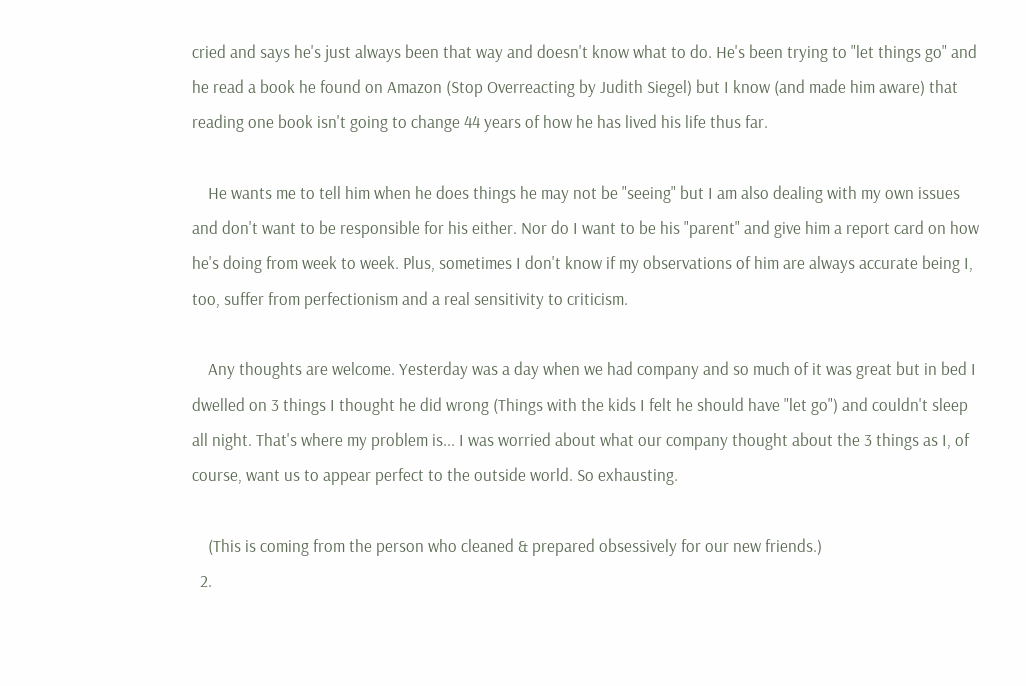cried and says he's just always been that way and doesn't know what to do. He's been trying to "let things go" and he read a book he found on Amazon (Stop Overreacting by Judith Siegel) but I know (and made him aware) that reading one book isn't going to change 44 years of how he has lived his life thus far.

    He wants me to tell him when he does things he may not be "seeing" but I am also dealing with my own issues and don't want to be responsible for his either. Nor do I want to be his "parent" and give him a report card on how he's doing from week to week. Plus, sometimes I don't know if my observations of him are always accurate being I, too, suffer from perfectionism and a real sensitivity to criticism.

    Any thoughts are welcome. Yesterday was a day when we had company and so much of it was great but in bed I dwelled on 3 things I thought he did wrong (Things with the kids I felt he should have "let go") and couldn't sleep all night. That's where my problem is... I was worried about what our company thought about the 3 things as I, of course, want us to appear perfect to the outside world. So exhausting.

    (This is coming from the person who cleaned & prepared obsessively for our new friends.)
  2.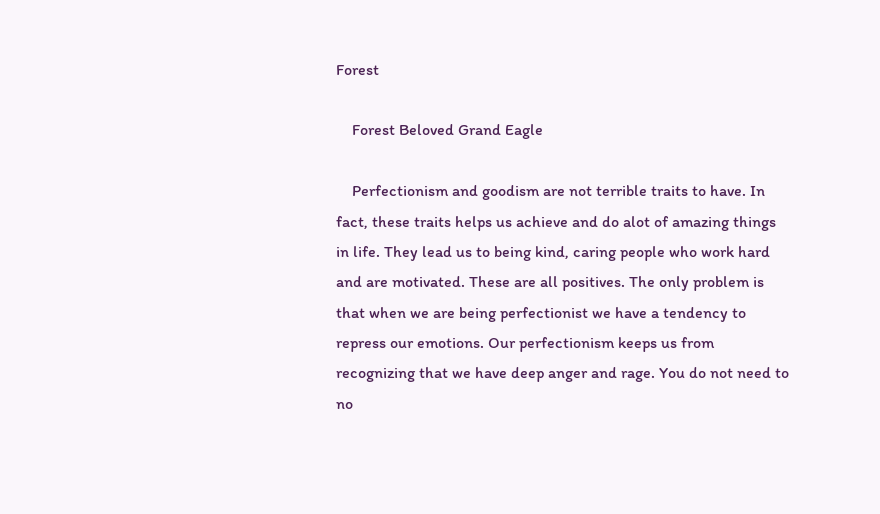Forest

    Forest Beloved Grand Eagle

    Perfectionism and goodism are not terrible traits to have. In fact, these traits helps us achieve and do alot of amazing things in life. They lead us to being kind, caring people who work hard and are motivated. These are all positives. The only problem is that when we are being perfectionist we have a tendency to repress our emotions. Our perfectionism keeps us from recognizing that we have deep anger and rage. You do not need to no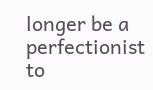longer be a perfectionist to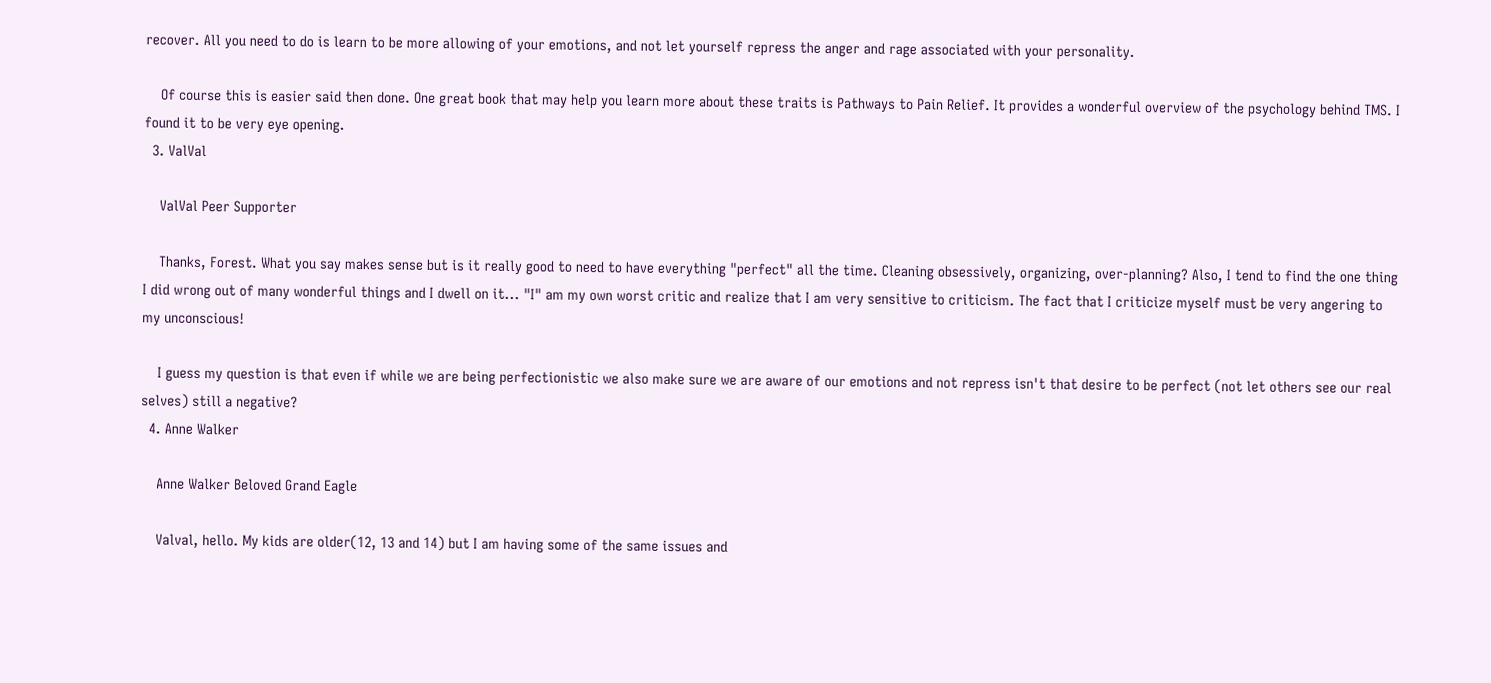recover. All you need to do is learn to be more allowing of your emotions, and not let yourself repress the anger and rage associated with your personality.

    Of course this is easier said then done. One great book that may help you learn more about these traits is Pathways to Pain Relief. It provides a wonderful overview of the psychology behind TMS. I found it to be very eye opening.
  3. ValVal

    ValVal Peer Supporter

    Thanks, Forest. What you say makes sense but is it really good to need to have everything "perfect" all the time. Cleaning obsessively, organizing, over-planning? Also, I tend to find the one thing I did wrong out of many wonderful things and I dwell on it... "I" am my own worst critic and realize that I am very sensitive to criticism. The fact that I criticize myself must be very angering to my unconscious!

    I guess my question is that even if while we are being perfectionistic we also make sure we are aware of our emotions and not repress isn't that desire to be perfect (not let others see our real selves) still a negative?
  4. Anne Walker

    Anne Walker Beloved Grand Eagle

    Valval, hello. My kids are older(12, 13 and 14) but I am having some of the same issues and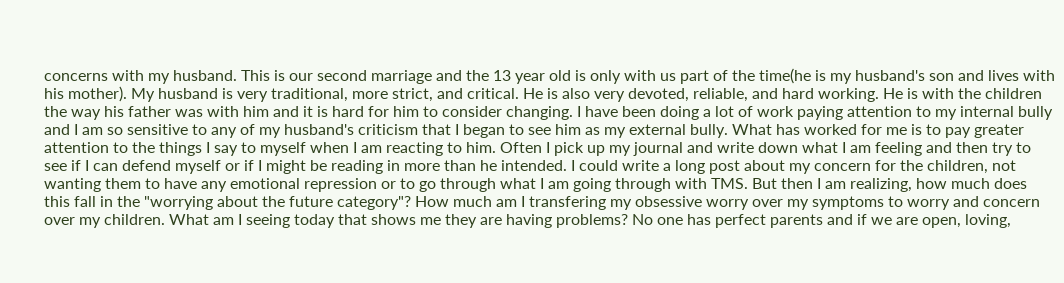concerns with my husband. This is our second marriage and the 13 year old is only with us part of the time(he is my husband's son and lives with his mother). My husband is very traditional, more strict, and critical. He is also very devoted, reliable, and hard working. He is with the children the way his father was with him and it is hard for him to consider changing. I have been doing a lot of work paying attention to my internal bully and I am so sensitive to any of my husband's criticism that I began to see him as my external bully. What has worked for me is to pay greater attention to the things I say to myself when I am reacting to him. Often I pick up my journal and write down what I am feeling and then try to see if I can defend myself or if I might be reading in more than he intended. I could write a long post about my concern for the children, not wanting them to have any emotional repression or to go through what I am going through with TMS. But then I am realizing, how much does this fall in the "worrying about the future category"? How much am I transfering my obsessive worry over my symptoms to worry and concern over my children. What am I seeing today that shows me they are having problems? No one has perfect parents and if we are open, loving,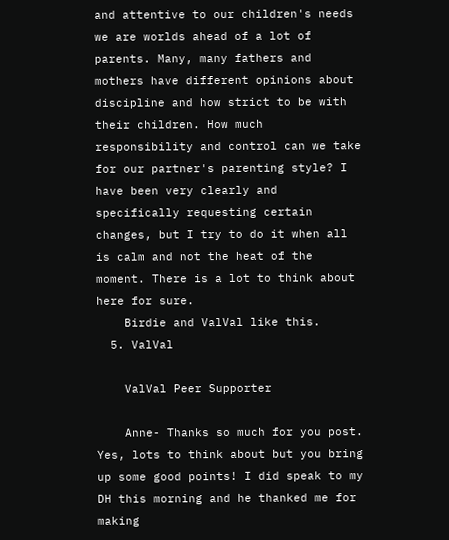and attentive to our children's needs we are worlds ahead of a lot of parents. Many, many fathers and mothers have different opinions about discipline and how strict to be with their children. How much responsibility and control can we take for our partner's parenting style? I have been very clearly and specifically requesting certain changes, but I try to do it when all is calm and not the heat of the moment. There is a lot to think about here for sure.
    Birdie and ValVal like this.
  5. ValVal

    ValVal Peer Supporter

    Anne- Thanks so much for you post. Yes, lots to think about but you bring up some good points! I did speak to my DH this morning and he thanked me for making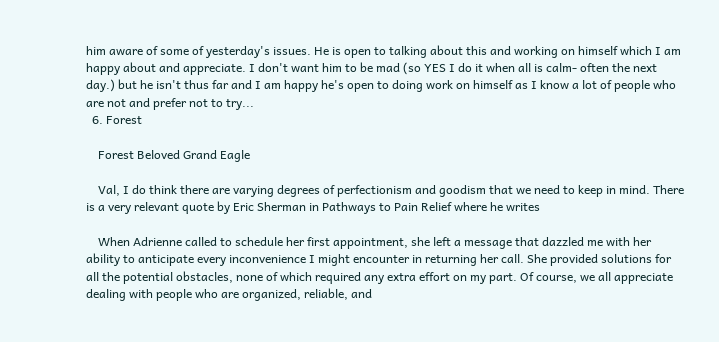him aware of some of yesterday's issues. He is open to talking about this and working on himself which I am happy about and appreciate. I don't want him to be mad (so YES I do it when all is calm- often the next day.) but he isn't thus far and I am happy he's open to doing work on himself as I know a lot of people who are not and prefer not to try...
  6. Forest

    Forest Beloved Grand Eagle

    Val, I do think there are varying degrees of perfectionism and goodism that we need to keep in mind. There is a very relevant quote by Eric Sherman in Pathways to Pain Relief where he writes

    When Adrienne called to schedule her first appointment, she left a message that dazzled me with her ability to anticipate every inconvenience I might encounter in returning her call. She provided solutions for all the potential obstacles, none of which required any extra effort on my part. Of course, we all appreciate dealing with people who are organized, reliable, and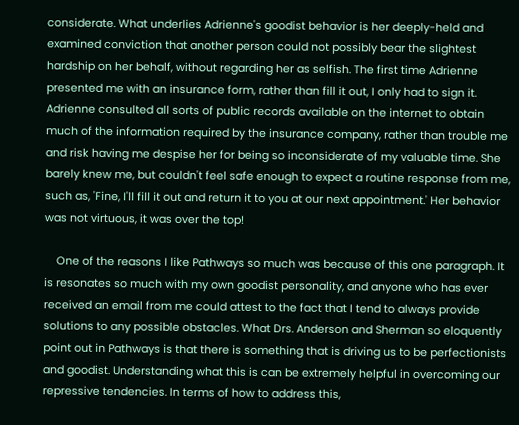considerate. What underlies Adrienne's goodist behavior is her deeply-held and examined conviction that another person could not possibly bear the slightest hardship on her behalf, without regarding her as selfish. The first time Adrienne presented me with an insurance form, rather than fill it out, I only had to sign it. Adrienne consulted all sorts of public records available on the internet to obtain much of the information required by the insurance company, rather than trouble me and risk having me despise her for being so inconsiderate of my valuable time. She barely knew me, but couldn't feel safe enough to expect a routine response from me, such as, 'Fine, I'll fill it out and return it to you at our next appointment.' Her behavior was not virtuous, it was over the top!

    One of the reasons I like Pathways so much was because of this one paragraph. It is resonates so much with my own goodist personality, and anyone who has ever received an email from me could attest to the fact that I tend to always provide solutions to any possible obstacles. What Drs. Anderson and Sherman so eloquently point out in Pathways is that there is something that is driving us to be perfectionists and goodist. Understanding what this is can be extremely helpful in overcoming our repressive tendencies. In terms of how to address this,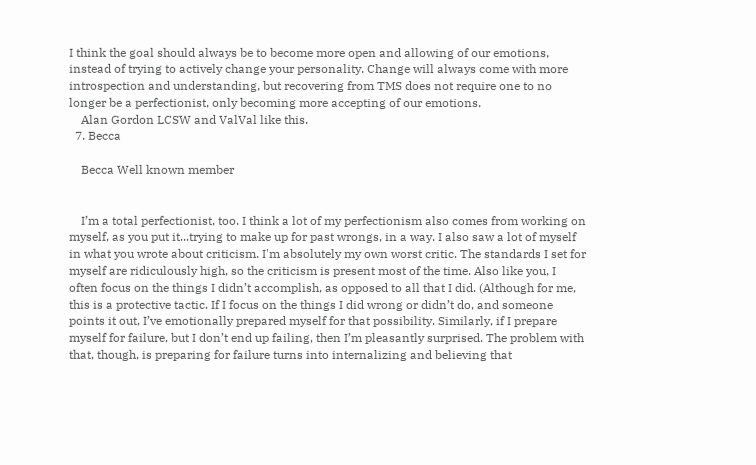I think the goal should always be to become more open and allowing of our emotions, instead of trying to actively change your personality. Change will always come with more introspection and understanding, but recovering from TMS does not require one to no longer be a perfectionist, only becoming more accepting of our emotions.
    Alan Gordon LCSW and ValVal like this.
  7. Becca

    Becca Well known member


    I’m a total perfectionist, too. I think a lot of my perfectionism also comes from working on myself, as you put it...trying to make up for past wrongs, in a way. I also saw a lot of myself in what you wrote about criticism. I'm absolutely my own worst critic. The standards I set for myself are ridiculously high, so the criticism is present most of the time. Also like you, I often focus on the things I didn’t accomplish, as opposed to all that I did. (Although for me, this is a protective tactic. If I focus on the things I did wrong or didn’t do, and someone points it out, I’ve emotionally prepared myself for that possibility. Similarly, if I prepare myself for failure, but I don’t end up failing, then I’m pleasantly surprised. The problem with that, though, is preparing for failure turns into internalizing and believing that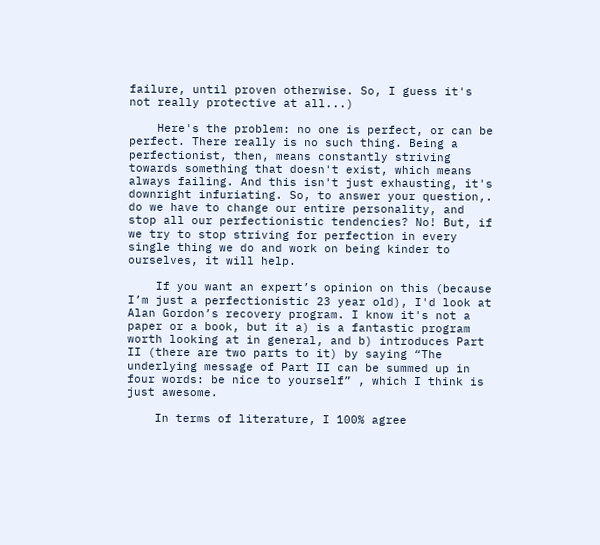failure, until proven otherwise. So, I guess it's not really protective at all...)

    Here's the problem: no one is perfect, or can be perfect. There really is no such thing. Being a perfectionist, then, means constantly striving towards something that doesn't exist, which means always failing. And this isn't just exhausting, it's downright infuriating. So, to answer your question,. do we have to change our entire personality, and stop all our perfectionistic tendencies? No! But, if we try to stop striving for perfection in every single thing we do and work on being kinder to ourselves, it will help.

    If you want an expert’s opinion on this (because I’m just a perfectionistic 23 year old), I'd look at Alan Gordon’s recovery program. I know it's not a paper or a book, but it a) is a fantastic program worth looking at in general, and b) introduces Part II (there are two parts to it) by saying “The underlying message of Part II can be summed up in four words: be nice to yourself” , which I think is just awesome.

    In terms of literature, I 100% agree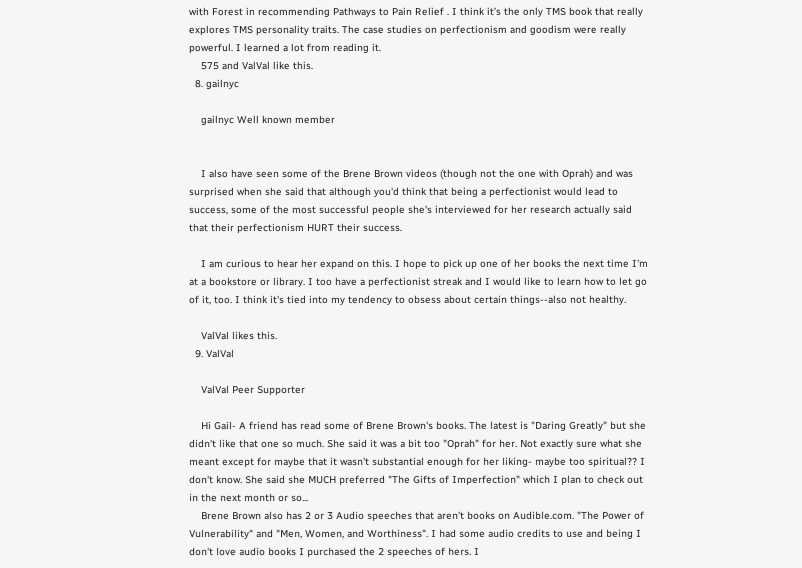with Forest in recommending Pathways to Pain Relief . I think it’s the only TMS book that really explores TMS personality traits. The case studies on perfectionism and goodism were really powerful. I learned a lot from reading it.
    575 and ValVal like this.
  8. gailnyc

    gailnyc Well known member


    I also have seen some of the Brene Brown videos (though not the one with Oprah) and was surprised when she said that although you'd think that being a perfectionist would lead to success, some of the most successful people she's interviewed for her research actually said that their perfectionism HURT their success.

    I am curious to hear her expand on this. I hope to pick up one of her books the next time I'm at a bookstore or library. I too have a perfectionist streak and I would like to learn how to let go of it, too. I think it's tied into my tendency to obsess about certain things--also not healthy.

    ValVal likes this.
  9. ValVal

    ValVal Peer Supporter

    Hi Gail- A friend has read some of Brene Brown's books. The latest is "Daring Greatly" but she didn't like that one so much. She said it was a bit too "Oprah" for her. Not exactly sure what she meant except for maybe that it wasn't substantial enough for her liking- maybe too spiritual?? I don't know. She said she MUCH preferred "The Gifts of Imperfection" which I plan to check out in the next month or so...
    Brene Brown also has 2 or 3 Audio speeches that aren't books on Audible.com. "The Power of Vulnerability" and "Men, Women, and Worthiness". I had some audio credits to use and being I don't love audio books I purchased the 2 speeches of hers. I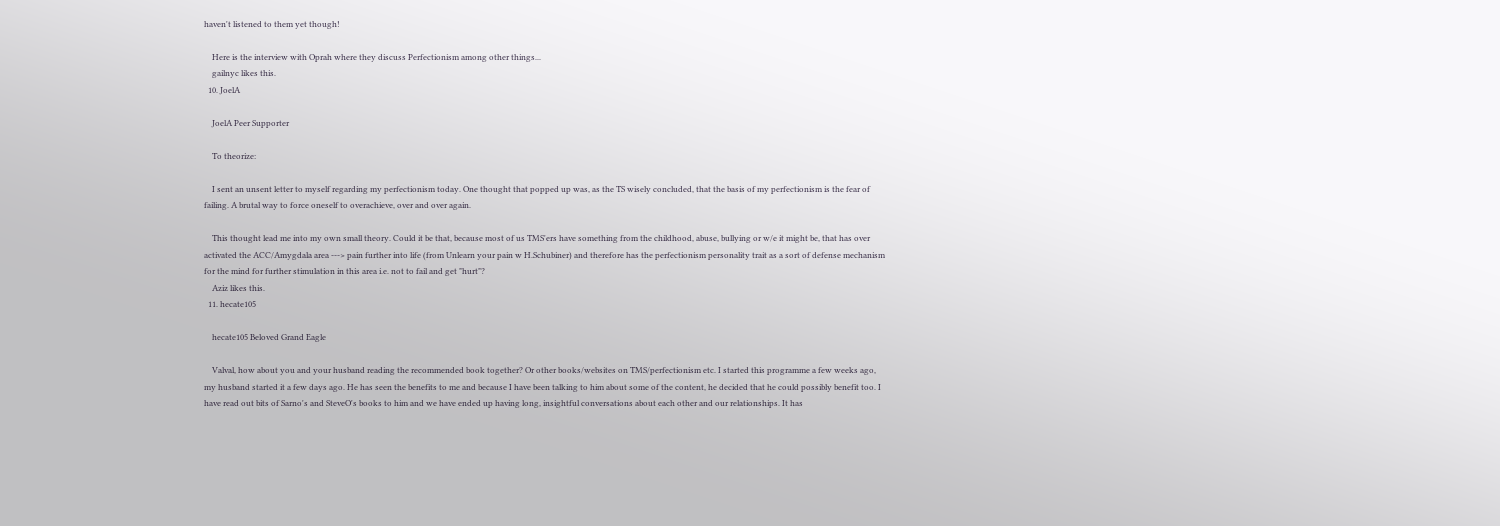haven't listened to them yet though!

    Here is the interview with Oprah where they discuss Perfectionism among other things...
    gailnyc likes this.
  10. JoelA

    JoelA Peer Supporter

    To theorize:

    I sent an unsent letter to myself regarding my perfectionism today. One thought that popped up was, as the TS wisely concluded, that the basis of my perfectionism is the fear of failing. A brutal way to force oneself to overachieve, over and over again.

    This thought lead me into my own small theory. Could it be that, because most of us TMS'ers have something from the childhood, abuse, bullying or w/e it might be, that has over activated the ACC/Amygdala area ---> pain further into life (from Unlearn your pain w H.Schubiner) and therefore has the perfectionism personality trait as a sort of defense mechanism for the mind for further stimulation in this area i.e. not to fail and get "hurt"?
    Aziz likes this.
  11. hecate105

    hecate105 Beloved Grand Eagle

    Valval, how about you and your husband reading the recommended book together? Or other books/websites on TMS/perfectionism etc. I started this programme a few weeks ago, my husband started it a few days ago. He has seen the benefits to me and because I have been talking to him about some of the content, he decided that he could possibly benefit too. I have read out bits of Sarno's and SteveO's books to him and we have ended up having long, insightful conversations about each other and our relationships. It has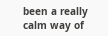been a really calm way of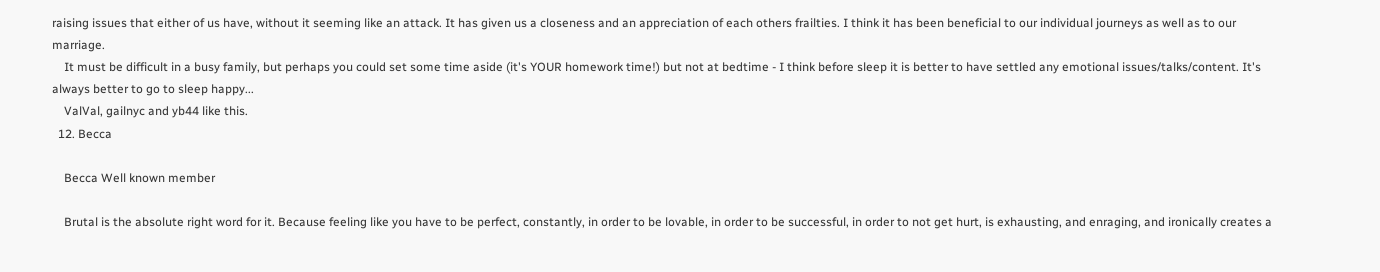raising issues that either of us have, without it seeming like an attack. It has given us a closeness and an appreciation of each others frailties. I think it has been beneficial to our individual journeys as well as to our marriage.
    It must be difficult in a busy family, but perhaps you could set some time aside (it's YOUR homework time!) but not at bedtime - I think before sleep it is better to have settled any emotional issues/talks/content. It's always better to go to sleep happy...
    ValVal, gailnyc and yb44 like this.
  12. Becca

    Becca Well known member

    Brutal is the absolute right word for it. Because feeling like you have to be perfect, constantly, in order to be lovable, in order to be successful, in order to not get hurt, is exhausting, and enraging, and ironically creates a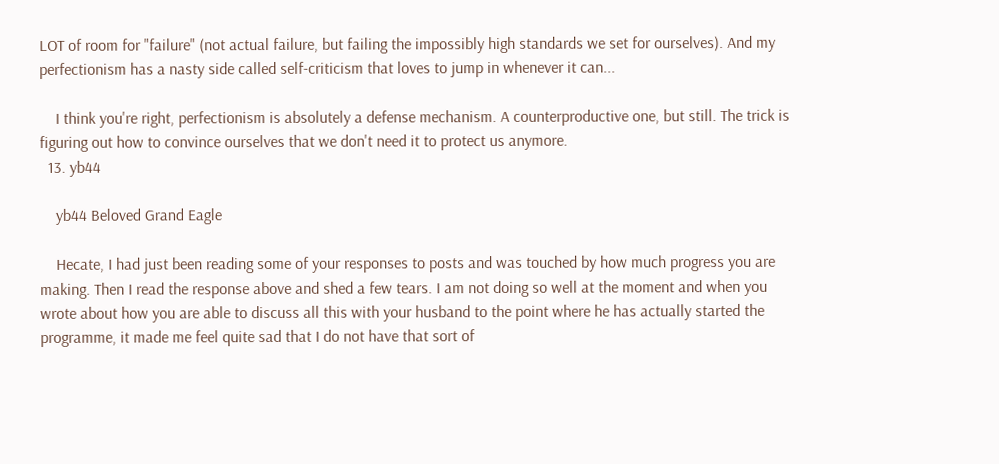LOT of room for "failure" (not actual failure, but failing the impossibly high standards we set for ourselves). And my perfectionism has a nasty side called self-criticism that loves to jump in whenever it can...

    I think you're right, perfectionism is absolutely a defense mechanism. A counterproductive one, but still. The trick is figuring out how to convince ourselves that we don't need it to protect us anymore.
  13. yb44

    yb44 Beloved Grand Eagle

    Hecate, I had just been reading some of your responses to posts and was touched by how much progress you are making. Then I read the response above and shed a few tears. I am not doing so well at the moment and when you wrote about how you are able to discuss all this with your husband to the point where he has actually started the programme, it made me feel quite sad that I do not have that sort of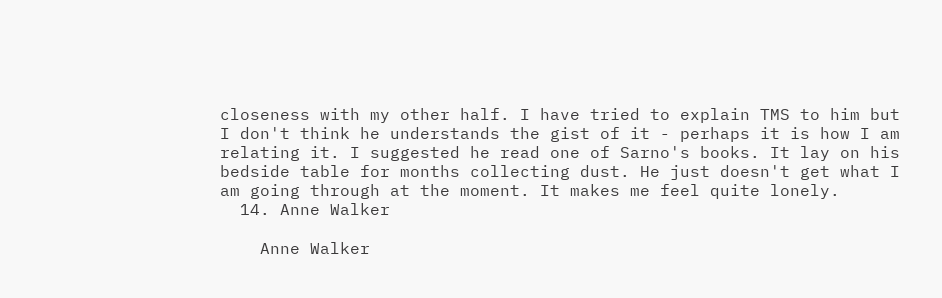closeness with my other half. I have tried to explain TMS to him but I don't think he understands the gist of it - perhaps it is how I am relating it. I suggested he read one of Sarno's books. It lay on his bedside table for months collecting dust. He just doesn't get what I am going through at the moment. It makes me feel quite lonely.
  14. Anne Walker

    Anne Walker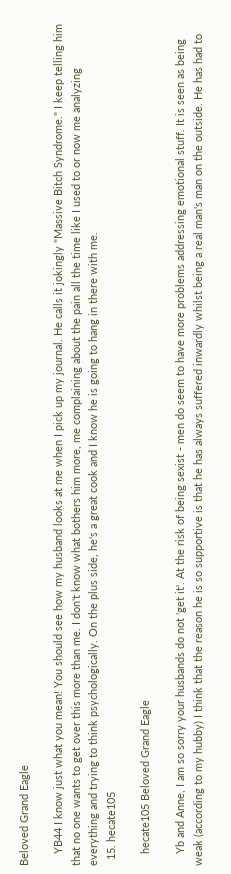Beloved Grand Eagle

    YB44 I know just what you mean! You should see how my husband looks at me when I pick up my journal. He calls it jokingly "Massive Bitch Syndrome." I keep telling him that no one wants to get over this more than me. I don't know what bothers him more, me complaining about the pain all the time like I used to or now me analyzing everything and trying to think psychologically. On the plus side, he's a great cook and I know he is going to hang in there with me.
  15. hecate105

    hecate105 Beloved Grand Eagle

    Yb and Anne, I am so sorry your husbands do not 'get it'. At the risk of being sexist - men do seem to have more problems addressing emotional stuff. It is seen as being weak (according to my hubby) I think that the reason he is so supportive is that he has always suffered inwardly whilst being a real man's man on the outside. He has had to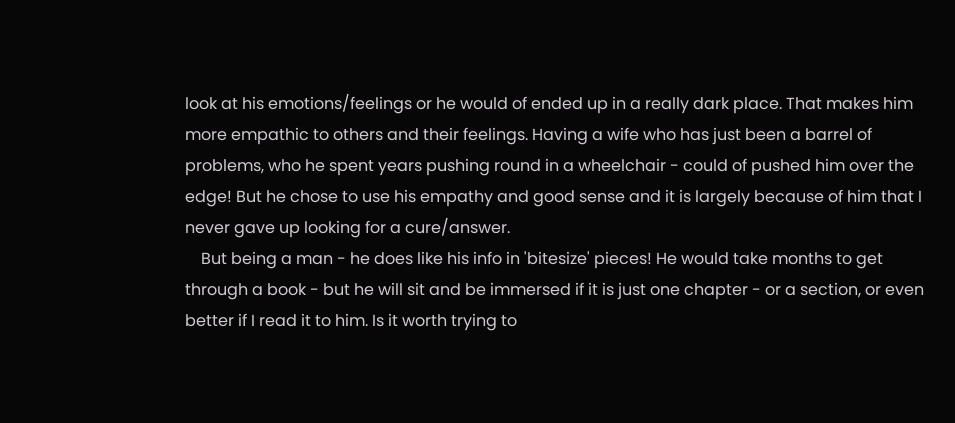look at his emotions/feelings or he would of ended up in a really dark place. That makes him more empathic to others and their feelings. Having a wife who has just been a barrel of problems, who he spent years pushing round in a wheelchair - could of pushed him over the edge! But he chose to use his empathy and good sense and it is largely because of him that I never gave up looking for a cure/answer.
    But being a man - he does like his info in 'bitesize' pieces! He would take months to get through a book - but he will sit and be immersed if it is just one chapter - or a section, or even better if I read it to him. Is it worth trying to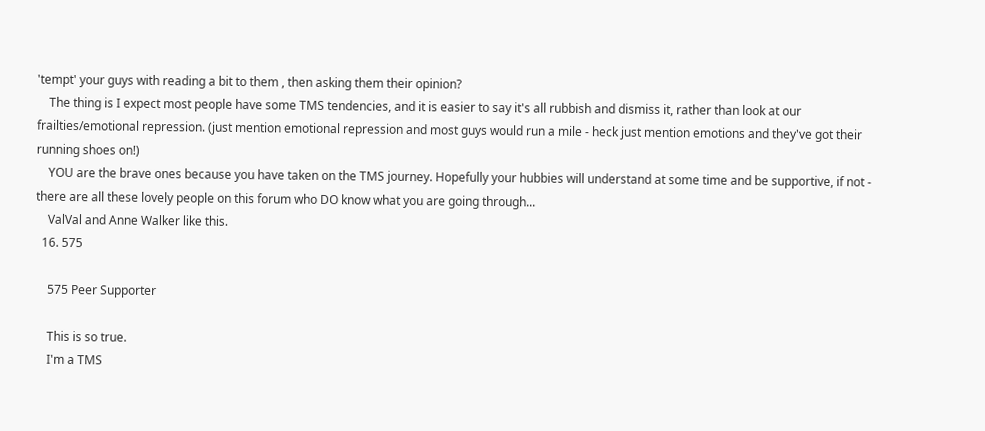'tempt' your guys with reading a bit to them , then asking them their opinion?
    The thing is I expect most people have some TMS tendencies, and it is easier to say it's all rubbish and dismiss it, rather than look at our frailties/emotional repression. (just mention emotional repression and most guys would run a mile - heck just mention emotions and they've got their running shoes on!)
    YOU are the brave ones because you have taken on the TMS journey. Hopefully your hubbies will understand at some time and be supportive, if not - there are all these lovely people on this forum who DO know what you are going through...
    ValVal and Anne Walker like this.
  16. 575

    575 Peer Supporter

    This is so true.
    I'm a TMS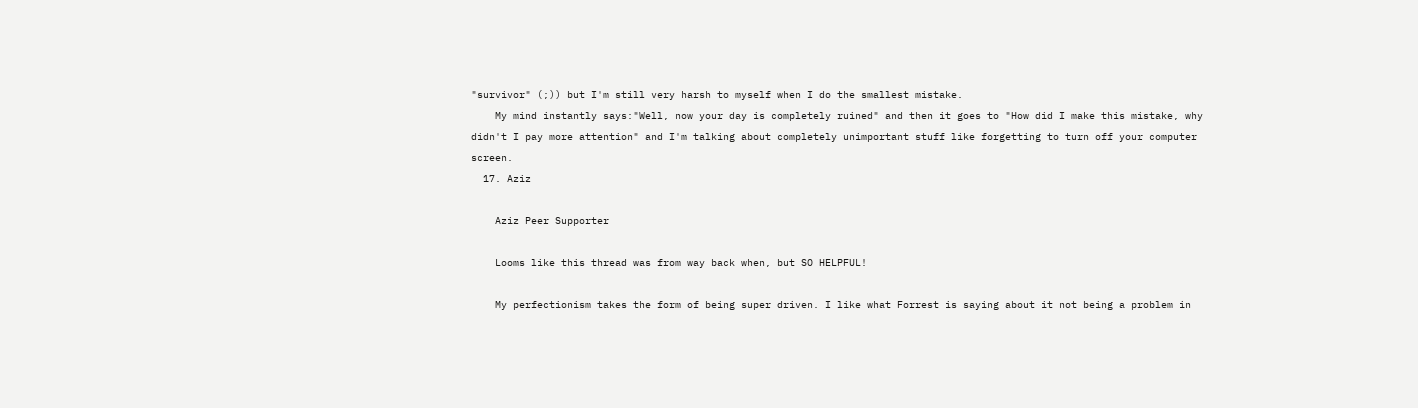"survivor" (;)) but I'm still very harsh to myself when I do the smallest mistake.
    My mind instantly says:"Well, now your day is completely ruined" and then it goes to "How did I make this mistake, why didn't I pay more attention" and I'm talking about completely unimportant stuff like forgetting to turn off your computer screen.
  17. Aziz

    Aziz Peer Supporter

    Looms like this thread was from way back when, but SO HELPFUL!

    My perfectionism takes the form of being super driven. I like what Forrest is saying about it not being a problem in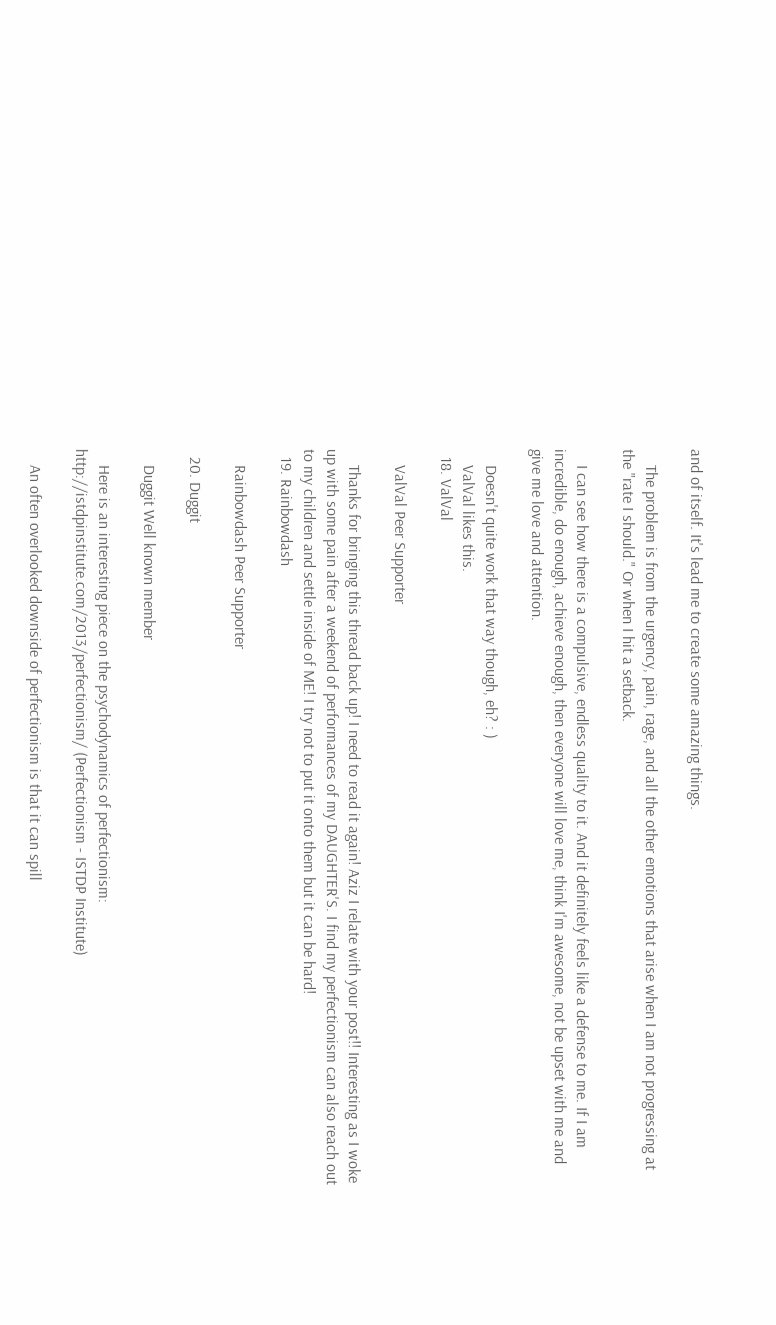and of itself. It's lead me to create some amazing things.

    The problem is from the urgency, pain, rage, and all the other emotions that arise when I am not progressing at the "rate I should." Or when I hit a setback.

    I can see how there is a compulsive, endless quality to it. And it definitely feels like a defense to me. If I am incredible, do enough, achieve enough, then everyone will love me, think I'm awesome, not be upset with me and give me love and attention.

    Doesn't quite work that way though, eh? : )
    ValVal likes this.
  18. ValVal

    ValVal Peer Supporter

    Thanks for bringing this thread back up! I need to read it again! Aziz I relate with your post!! Interesting as I woke up with some pain after a weekend of performances of my DAUGHTER'S. I find my perfectionism can also reach out to my children and settle inside of ME! I try not to put it onto them but it can be hard!
  19. Rainbowdash

    Rainbowdash Peer Supporter

  20. Duggit

    Duggit Well known member

    Here is an interesting piece on the psychodynamics of perfectionism: http://istdpinstitute.com/2013/perfectionism/ (Perfectionism - ISTDP Institute)

    An often overlooked downside of perfectionism is that it can spill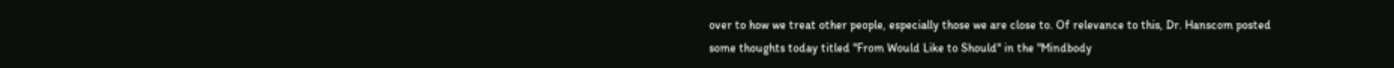over to how we treat other people, especially those we are close to. Of relevance to this, Dr. Hanscom posted some thoughts today titled "From Would Like to Should" in the "Mindbody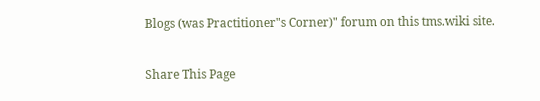Blogs (was Practitioner"s Corner)" forum on this tms.wiki site.

Share This Page